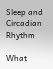Sleep and Circadian Rhythm

What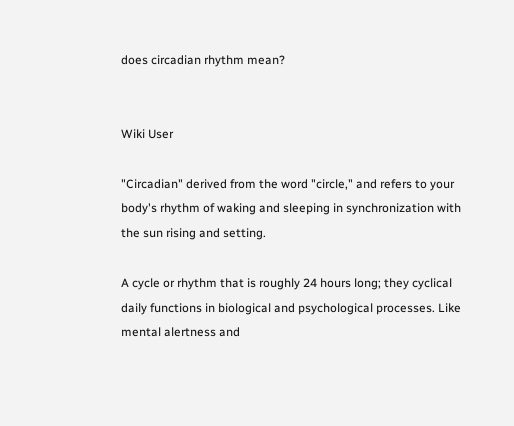does circadian rhythm mean?


Wiki User

"Circadian" derived from the word "circle," and refers to your body's rhythm of waking and sleeping in synchronization with the sun rising and setting.

A cycle or rhythm that is roughly 24 hours long; they cyclical daily functions in biological and psychological processes. Like mental alertness and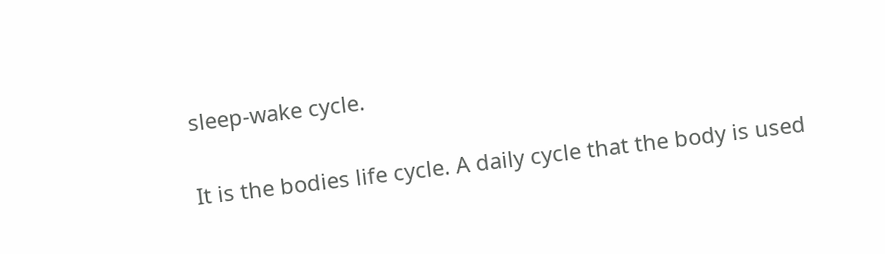sleep-wake cycle.

It is the bodies life cycle. A daily cycle that the body is used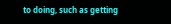to doing, such as getting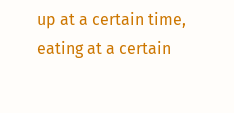up at a certain time, eating at a certain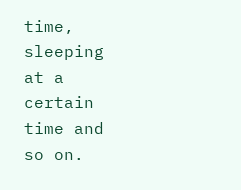time, sleeping at a certain time and so on.